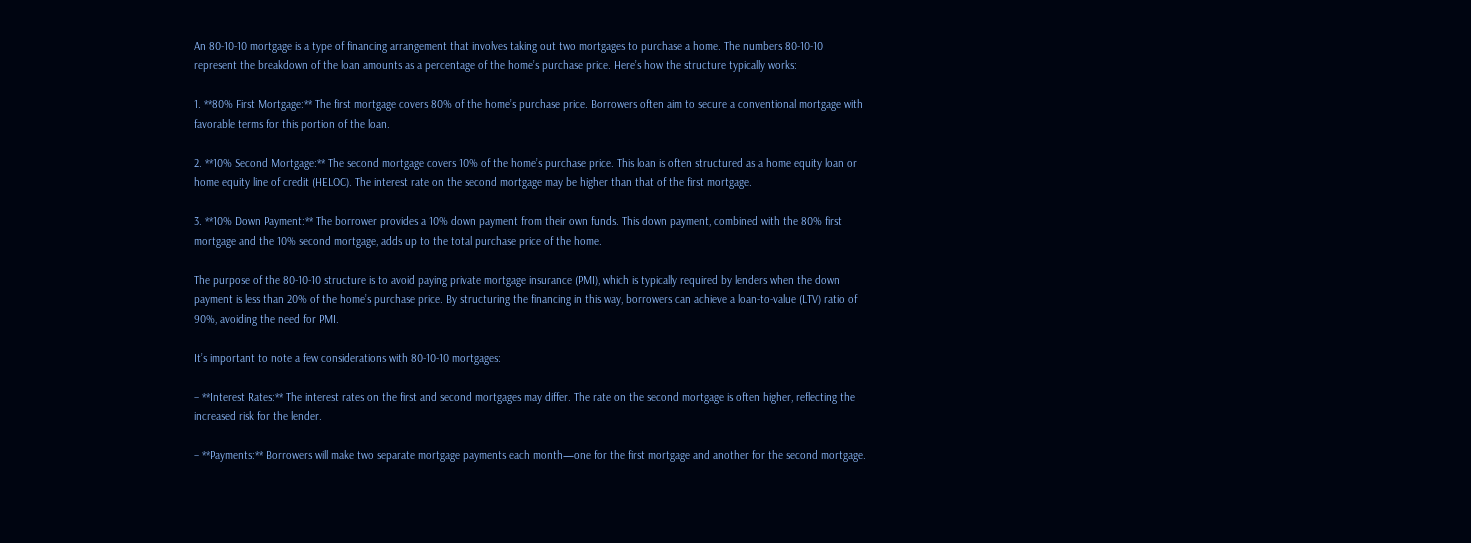An 80-10-10 mortgage is a type of financing arrangement that involves taking out two mortgages to purchase a home. The numbers 80-10-10 represent the breakdown of the loan amounts as a percentage of the home’s purchase price. Here’s how the structure typically works:

1. **80% First Mortgage:** The first mortgage covers 80% of the home’s purchase price. Borrowers often aim to secure a conventional mortgage with favorable terms for this portion of the loan.

2. **10% Second Mortgage:** The second mortgage covers 10% of the home’s purchase price. This loan is often structured as a home equity loan or home equity line of credit (HELOC). The interest rate on the second mortgage may be higher than that of the first mortgage.

3. **10% Down Payment:** The borrower provides a 10% down payment from their own funds. This down payment, combined with the 80% first mortgage and the 10% second mortgage, adds up to the total purchase price of the home.

The purpose of the 80-10-10 structure is to avoid paying private mortgage insurance (PMI), which is typically required by lenders when the down payment is less than 20% of the home’s purchase price. By structuring the financing in this way, borrowers can achieve a loan-to-value (LTV) ratio of 90%, avoiding the need for PMI.

It’s important to note a few considerations with 80-10-10 mortgages:

– **Interest Rates:** The interest rates on the first and second mortgages may differ. The rate on the second mortgage is often higher, reflecting the increased risk for the lender.

– **Payments:** Borrowers will make two separate mortgage payments each month—one for the first mortgage and another for the second mortgage.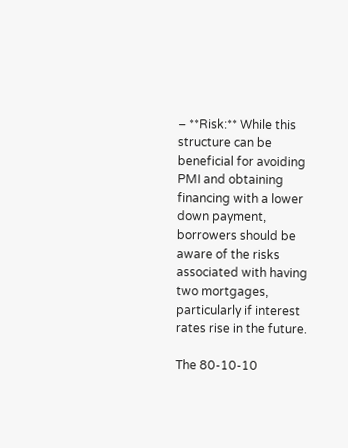– **Risk:** While this structure can be beneficial for avoiding PMI and obtaining financing with a lower down payment, borrowers should be aware of the risks associated with having two mortgages, particularly if interest rates rise in the future.

The 80-10-10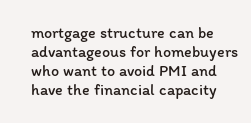mortgage structure can be advantageous for homebuyers who want to avoid PMI and have the financial capacity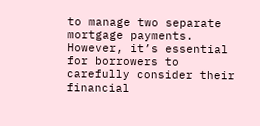to manage two separate mortgage payments. However, it’s essential for borrowers to carefully consider their financial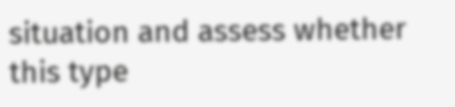situation and assess whether this type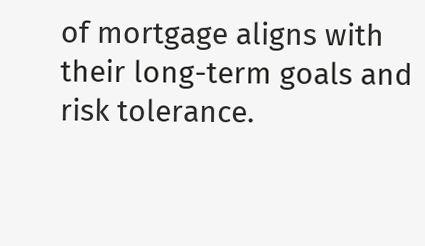of mortgage aligns with their long-term goals and risk tolerance.